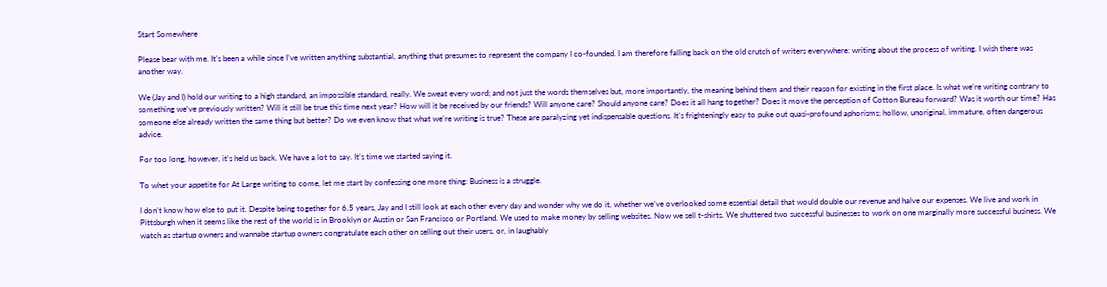Start Somewhere

Please bear with me. It’s been a while since I’ve written anything substantial, anything that presumes to represent the company I co-founded. I am therefore falling back on the old crutch of writers everywhere: writing about the process of writing. I wish there was another way.

We (Jay and I) hold our writing to a high standard, an impossible standard, really. We sweat every word; and not just the words themselves but, more importantly, the meaning behind them and their reason for existing in the first place. Is what we’re writing contrary to something we’ve previously written? Will it still be true this time next year? How will it be received by our friends? Will anyone care? Should anyone care? Does it all hang together? Does it move the perception of Cotton Bureau forward? Was it worth our time? Has someone else already written the same thing but better? Do we even know that what we’re writing is true? These are paralyzing yet indispensable questions. It’s frighteningly easy to puke out quasi-profound aphorisms; hollow, unoriginal, immature, often dangerous advice.

For too long, however, it’s held us back. We have a lot to say. It’s time we started saying it.

To whet your appetite for At Large writing to come, let me start by confessing one more thing: Business is a struggle.

I don’t know how else to put it. Despite being together for 6.5 years, Jay and I still look at each other every day and wonder why we do it, whether we’ve overlooked some essential detail that would double our revenue and halve our expenses. We live and work in Pittsburgh when it seems like the rest of the world is in Brooklyn or Austin or San Francisco or Portland. We used to make money by selling websites. Now we sell t-shirts. We shuttered two successful businesses to work on one marginally more successful business. We watch as startup owners and wannabe startup owners congratulate each other on selling out their users, or, in laughably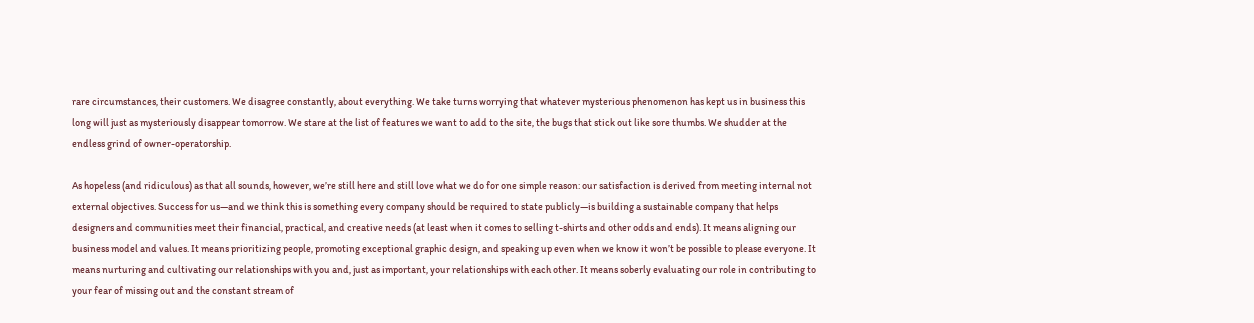rare circumstances, their customers. We disagree constantly, about everything. We take turns worrying that whatever mysterious phenomenon has kept us in business this long will just as mysteriously disappear tomorrow. We stare at the list of features we want to add to the site, the bugs that stick out like sore thumbs. We shudder at the endless grind of owner-operatorship.

As hopeless (and ridiculous) as that all sounds, however, we’re still here and still love what we do for one simple reason: our satisfaction is derived from meeting internal not external objectives. Success for us—and we think this is something every company should be required to state publicly—is building a sustainable company that helps designers and communities meet their financial, practical, and creative needs (at least when it comes to selling t-shirts and other odds and ends). It means aligning our business model and values. It means prioritizing people, promoting exceptional graphic design, and speaking up even when we know it won’t be possible to please everyone. It means nurturing and cultivating our relationships with you and, just as important, your relationships with each other. It means soberly evaluating our role in contributing to your fear of missing out and the constant stream of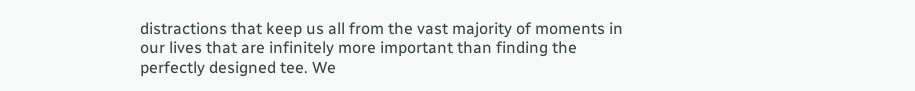distractions that keep us all from the vast majority of moments in our lives that are infinitely more important than finding the perfectly designed tee. We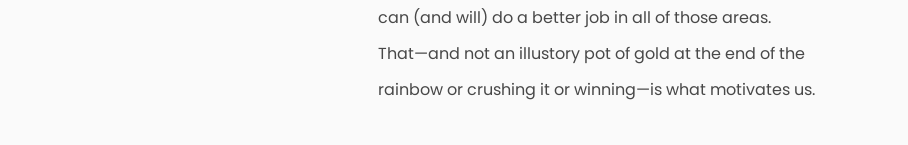can (and will) do a better job in all of those areas. That—and not an illustory pot of gold at the end of the rainbow or crushing it or winning—is what motivates us.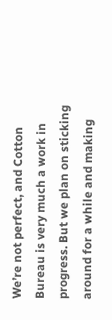We’re not perfect, and Cotton Bureau is very much a work in progress. But we plan on sticking around for a while and making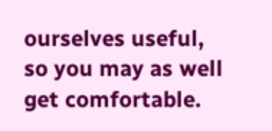ourselves useful, so you may as well get comfortable.